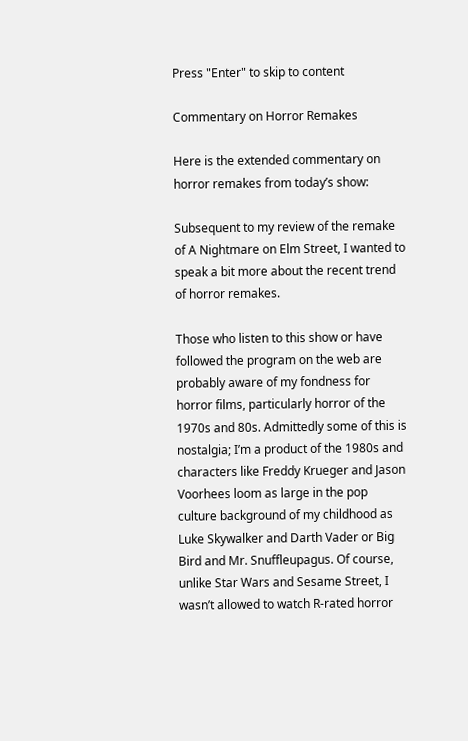Press "Enter" to skip to content

Commentary on Horror Remakes

Here is the extended commentary on horror remakes from today’s show:

Subsequent to my review of the remake of A Nightmare on Elm Street, I wanted to speak a bit more about the recent trend of horror remakes.

Those who listen to this show or have followed the program on the web are probably aware of my fondness for horror films, particularly horror of the 1970s and 80s. Admittedly some of this is nostalgia; I’m a product of the 1980s and characters like Freddy Krueger and Jason Voorhees loom as large in the pop culture background of my childhood as Luke Skywalker and Darth Vader or Big Bird and Mr. Snuffleupagus. Of course, unlike Star Wars and Sesame Street, I wasn’t allowed to watch R-rated horror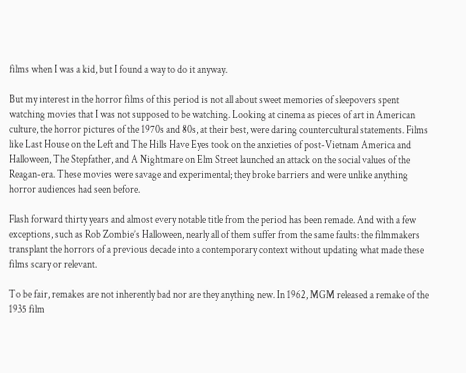films when I was a kid, but I found a way to do it anyway.

But my interest in the horror films of this period is not all about sweet memories of sleepovers spent watching movies that I was not supposed to be watching. Looking at cinema as pieces of art in American culture, the horror pictures of the 1970s and 80s, at their best, were daring countercultural statements. Films like Last House on the Left and The Hills Have Eyes took on the anxieties of post-Vietnam America and Halloween, The Stepfather, and A Nightmare on Elm Street launched an attack on the social values of the Reagan-era. These movies were savage and experimental; they broke barriers and were unlike anything horror audiences had seen before.

Flash forward thirty years and almost every notable title from the period has been remade. And with a few exceptions, such as Rob Zombie’s Halloween, nearly all of them suffer from the same faults: the filmmakers transplant the horrors of a previous decade into a contemporary context without updating what made these films scary or relevant.

To be fair, remakes are not inherently bad nor are they anything new. In 1962, MGM released a remake of the 1935 film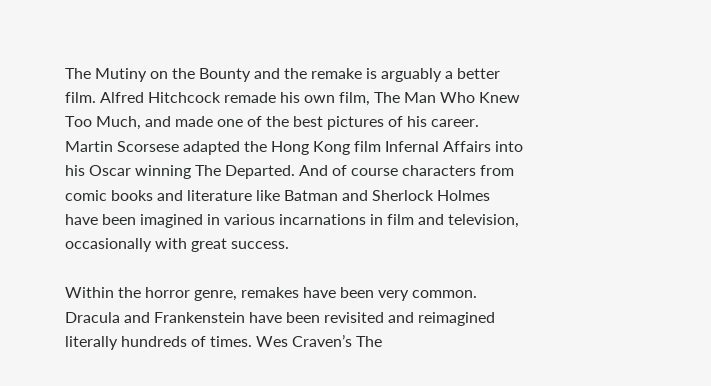The Mutiny on the Bounty and the remake is arguably a better film. Alfred Hitchcock remade his own film, The Man Who Knew Too Much, and made one of the best pictures of his career. Martin Scorsese adapted the Hong Kong film Infernal Affairs into his Oscar winning The Departed. And of course characters from comic books and literature like Batman and Sherlock Holmes have been imagined in various incarnations in film and television, occasionally with great success.

Within the horror genre, remakes have been very common. Dracula and Frankenstein have been revisited and reimagined literally hundreds of times. Wes Craven’s The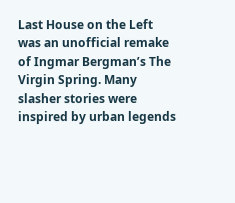Last House on the Left was an unofficial remake of Ingmar Bergman’s The Virgin Spring. Many slasher stories were inspired by urban legends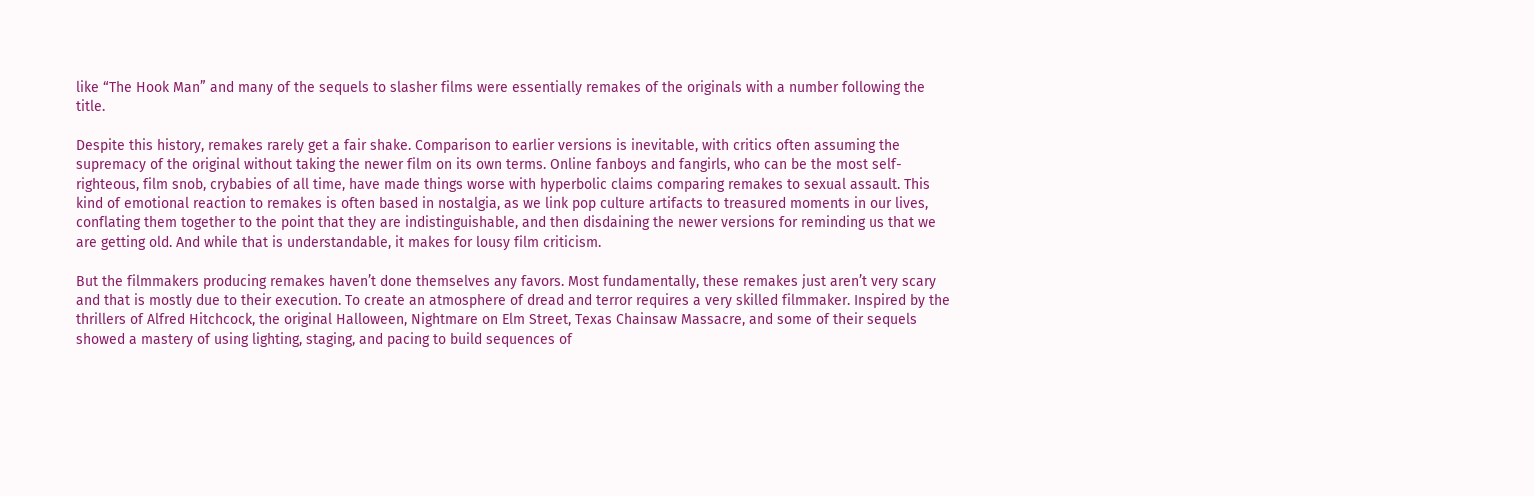like “The Hook Man” and many of the sequels to slasher films were essentially remakes of the originals with a number following the title.

Despite this history, remakes rarely get a fair shake. Comparison to earlier versions is inevitable, with critics often assuming the supremacy of the original without taking the newer film on its own terms. Online fanboys and fangirls, who can be the most self-righteous, film snob, crybabies of all time, have made things worse with hyperbolic claims comparing remakes to sexual assault. This kind of emotional reaction to remakes is often based in nostalgia, as we link pop culture artifacts to treasured moments in our lives, conflating them together to the point that they are indistinguishable, and then disdaining the newer versions for reminding us that we are getting old. And while that is understandable, it makes for lousy film criticism.

But the filmmakers producing remakes haven’t done themselves any favors. Most fundamentally, these remakes just aren’t very scary and that is mostly due to their execution. To create an atmosphere of dread and terror requires a very skilled filmmaker. Inspired by the thrillers of Alfred Hitchcock, the original Halloween, Nightmare on Elm Street, Texas Chainsaw Massacre, and some of their sequels showed a mastery of using lighting, staging, and pacing to build sequences of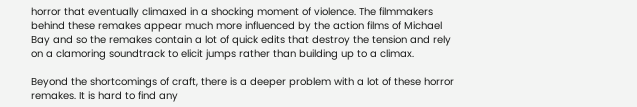horror that eventually climaxed in a shocking moment of violence. The filmmakers behind these remakes appear much more influenced by the action films of Michael Bay and so the remakes contain a lot of quick edits that destroy the tension and rely on a clamoring soundtrack to elicit jumps rather than building up to a climax.

Beyond the shortcomings of craft, there is a deeper problem with a lot of these horror remakes. It is hard to find any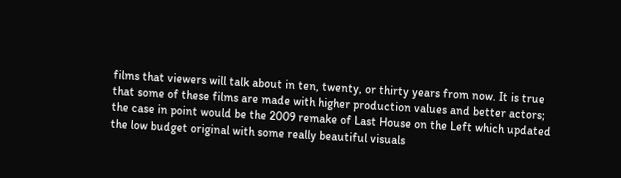films that viewers will talk about in ten, twenty, or thirty years from now. It is true that some of these films are made with higher production values and better actors; the case in point would be the 2009 remake of Last House on the Left which updated the low budget original with some really beautiful visuals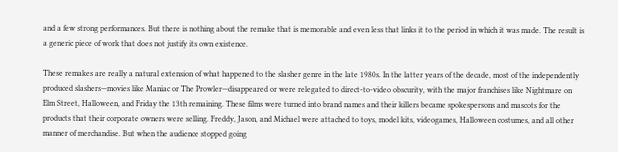and a few strong performances. But there is nothing about the remake that is memorable and even less that links it to the period in which it was made. The result is a generic piece of work that does not justify its own existence.

These remakes are really a natural extension of what happened to the slasher genre in the late 1980s. In the latter years of the decade, most of the independently produced slashers—movies like Maniac or The Prowler—disappeared or were relegated to direct-to-video obscurity, with the major franchises like Nightmare on Elm Street, Halloween, and Friday the 13th remaining. These films were turned into brand names and their killers became spokespersons and mascots for the products that their corporate owners were selling. Freddy, Jason, and Michael were attached to toys, model kits, videogames, Halloween costumes, and all other manner of merchandise. But when the audience stopped going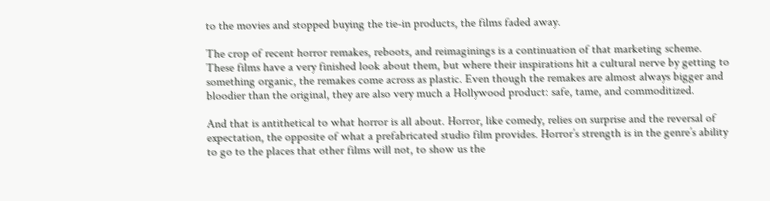to the movies and stopped buying the tie-in products, the films faded away.

The crop of recent horror remakes, reboots, and reimaginings is a continuation of that marketing scheme. These films have a very finished look about them, but where their inspirations hit a cultural nerve by getting to something organic, the remakes come across as plastic. Even though the remakes are almost always bigger and bloodier than the original, they are also very much a Hollywood product: safe, tame, and commoditized.

And that is antithetical to what horror is all about. Horror, like comedy, relies on surprise and the reversal of expectation, the opposite of what a prefabricated studio film provides. Horror’s strength is in the genre’s ability to go to the places that other films will not, to show us the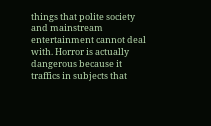things that polite society and mainstream entertainment cannot deal with. Horror is actually dangerous because it traffics in subjects that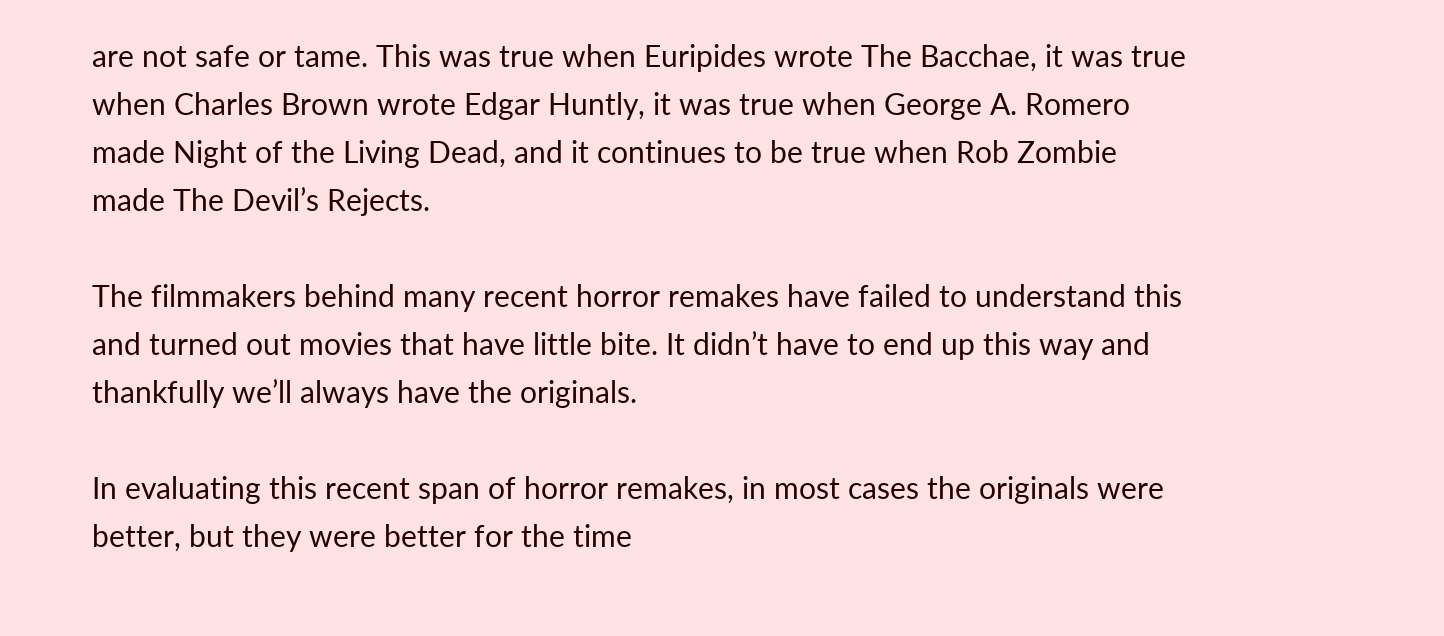are not safe or tame. This was true when Euripides wrote The Bacchae, it was true when Charles Brown wrote Edgar Huntly, it was true when George A. Romero made Night of the Living Dead, and it continues to be true when Rob Zombie made The Devil’s Rejects.

The filmmakers behind many recent horror remakes have failed to understand this and turned out movies that have little bite. It didn’t have to end up this way and thankfully we’ll always have the originals.

In evaluating this recent span of horror remakes, in most cases the originals were better, but they were better for the time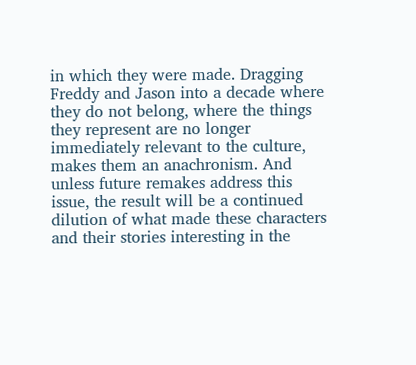in which they were made. Dragging Freddy and Jason into a decade where they do not belong, where the things they represent are no longer immediately relevant to the culture, makes them an anachronism. And unless future remakes address this issue, the result will be a continued dilution of what made these characters and their stories interesting in the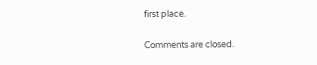first place.

Comments are closed.